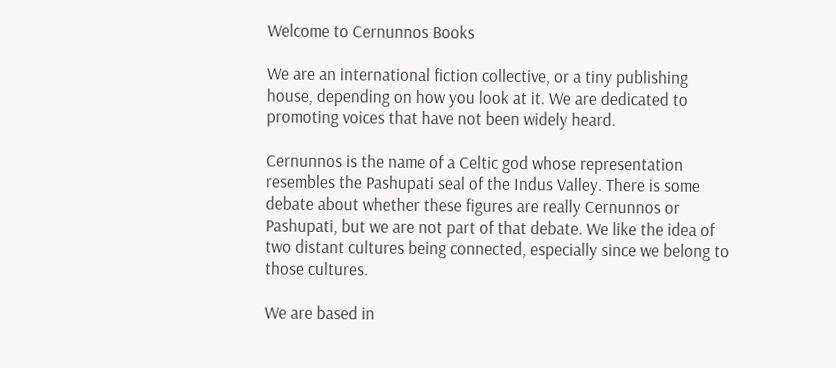Welcome to Cernunnos Books

We are an international fiction collective, or a tiny publishing house, depending on how you look at it. We are dedicated to promoting voices that have not been widely heard.

Cernunnos is the name of a Celtic god whose representation resembles the Pashupati seal of the Indus Valley. There is some debate about whether these figures are really Cernunnos or Pashupati, but we are not part of that debate. We like the idea of two distant cultures being connected, especially since we belong to those cultures.

We are based in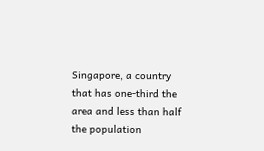Singapore, a country that has one-third the area and less than half the population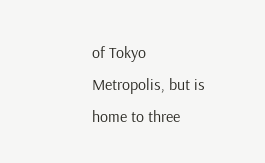of Tokyo Metropolis, but is home to three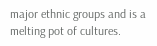major ethnic groups and is a melting pot of cultures.